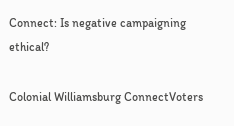Connect: Is negative campaigning ethical?

Colonial Williamsburg ConnectVoters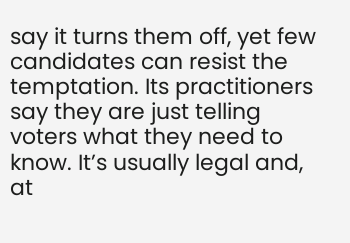say it turns them off, yet few candidates can resist the temptation. Its practitioners say they are just telling voters what they need to know. It’s usually legal and, at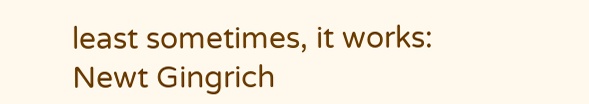least sometimes, it works: Newt Gingrich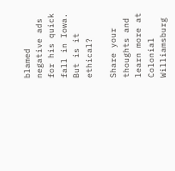blamed negative ads for his quick fall in Iowa. But is it ethical?

Share your thoughts and learn more at Colonial Williamsburg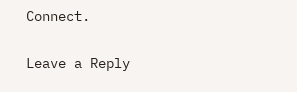Connect.

Leave a Reply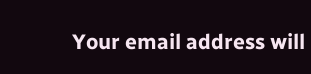Your email address will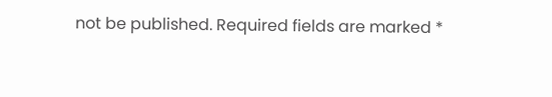not be published. Required fields are marked *